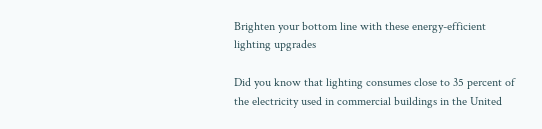Brighten your bottom line with these energy-efficient lighting upgrades

Did you know that lighting consumes close to 35 percent of the electricity used in commercial buildings in the United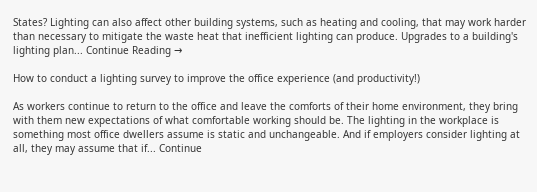States? Lighting can also affect other building systems, such as heating and cooling, that may work harder than necessary to mitigate the waste heat that inefficient lighting can produce. Upgrades to a building's lighting plan... Continue Reading →

How to conduct a lighting survey to improve the office experience (and productivity!)

As workers continue to return to the office and leave the comforts of their home environment, they bring with them new expectations of what comfortable working should be. The lighting in the workplace is something most office dwellers assume is static and unchangeable. And if employers consider lighting at all, they may assume that if... Continue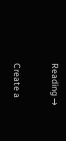Reading →

Create a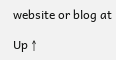website or blog at

Up ↑